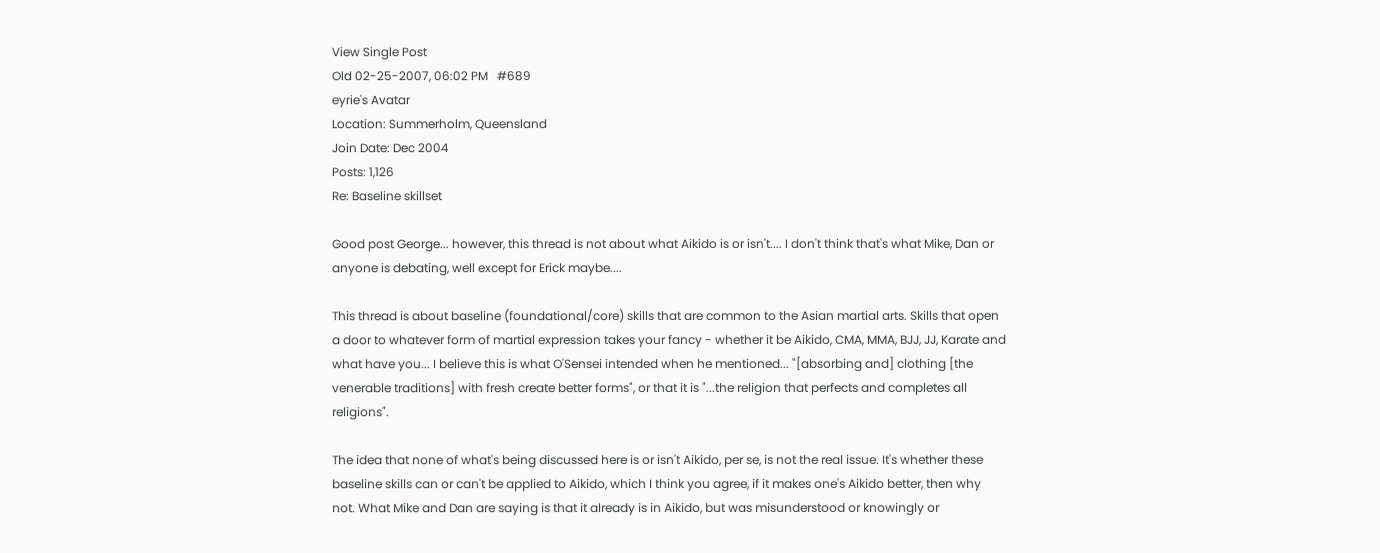View Single Post
Old 02-25-2007, 06:02 PM   #689
eyrie's Avatar
Location: Summerholm, Queensland
Join Date: Dec 2004
Posts: 1,126
Re: Baseline skillset

Good post George... however, this thread is not about what Aikido is or isn't.... I don't think that's what Mike, Dan or anyone is debating, well except for Erick maybe....

This thread is about baseline (foundational/core) skills that are common to the Asian martial arts. Skills that open a door to whatever form of martial expression takes your fancy - whether it be Aikido, CMA, MMA, BJJ, JJ, Karate and what have you... I believe this is what O'Sensei intended when he mentioned... "[absorbing and] clothing [the venerable traditions] with fresh create better forms", or that it is "...the religion that perfects and completes all religions".

The idea that none of what's being discussed here is or isn't Aikido, per se, is not the real issue. It's whether these baseline skills can or can't be applied to Aikido, which I think you agree, if it makes one's Aikido better, then why not. What Mike and Dan are saying is that it already is in Aikido, but was misunderstood or knowingly or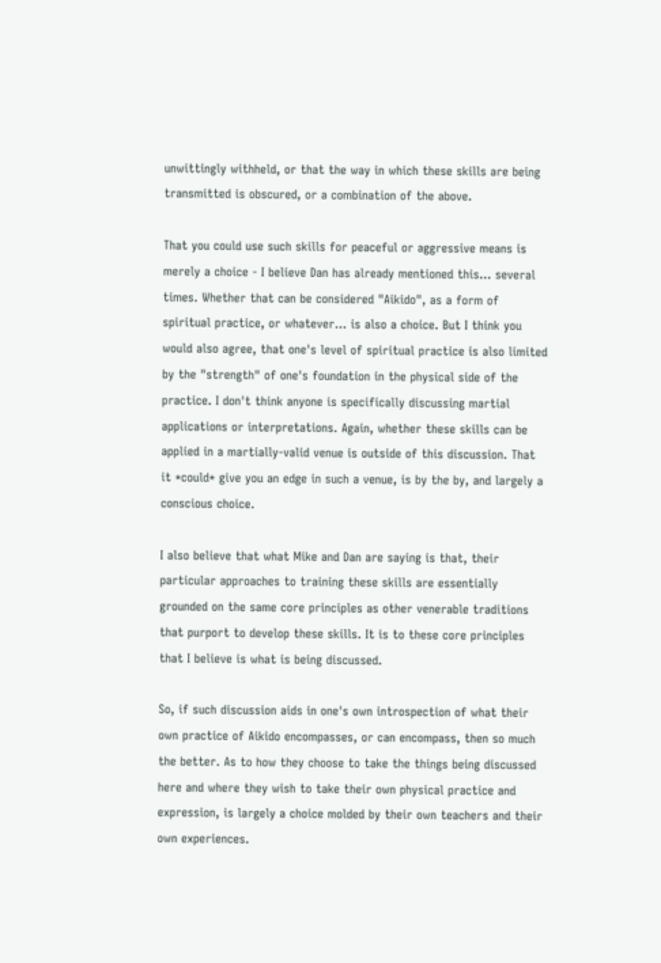unwittingly withheld, or that the way in which these skills are being transmitted is obscured, or a combination of the above.

That you could use such skills for peaceful or aggressive means is merely a choice - I believe Dan has already mentioned this... several times. Whether that can be considered "Aikido", as a form of spiritual practice, or whatever... is also a choice. But I think you would also agree, that one's level of spiritual practice is also limited by the "strength" of one's foundation in the physical side of the practice. I don't think anyone is specifically discussing martial applications or interpretations. Again, whether these skills can be applied in a martially-valid venue is outside of this discussion. That it *could* give you an edge in such a venue, is by the by, and largely a conscious choice.

I also believe that what Mike and Dan are saying is that, their particular approaches to training these skills are essentially grounded on the same core principles as other venerable traditions that purport to develop these skills. It is to these core principles that I believe is what is being discussed.

So, if such discussion aids in one's own introspection of what their own practice of Aikido encompasses, or can encompass, then so much the better. As to how they choose to take the things being discussed here and where they wish to take their own physical practice and expression, is largely a choice molded by their own teachers and their own experiences.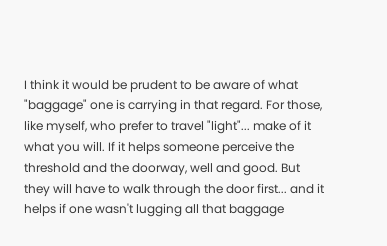I think it would be prudent to be aware of what "baggage" one is carrying in that regard. For those, like myself, who prefer to travel "light"... make of it what you will. If it helps someone perceive the threshold and the doorway, well and good. But they will have to walk through the door first... and it helps if one wasn't lugging all that baggage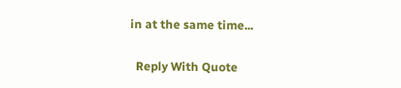in at the same time...

  Reply With Quote